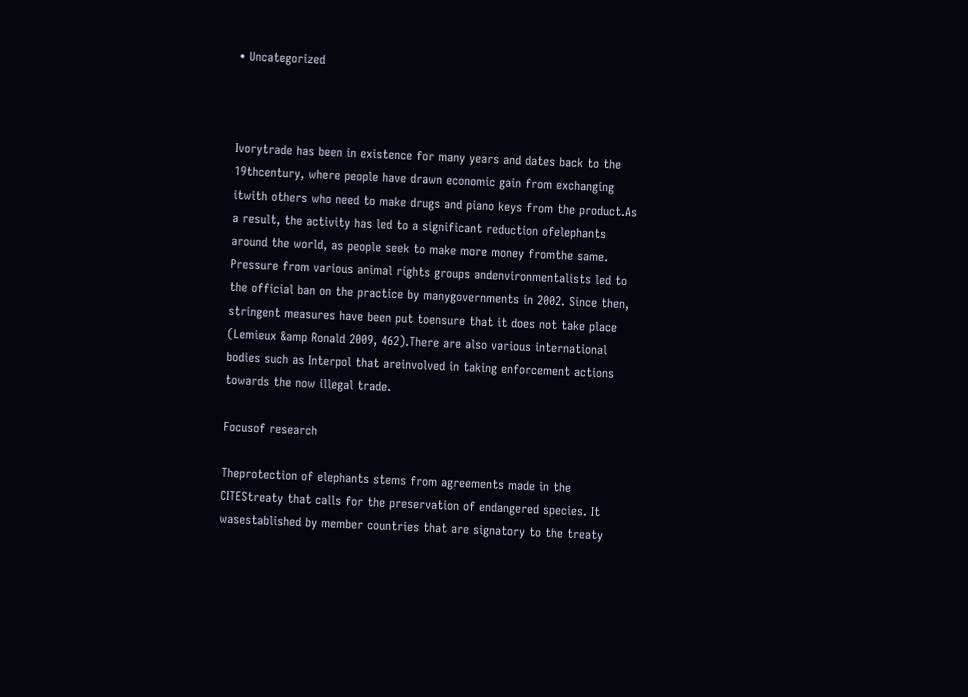• Uncategorized



Ivorytrade has been in existence for many years and dates back to the 19thcentury, where people have drawn economic gain from exchanging itwith others who need to make drugs and piano keys from the product.As a result, the activity has led to a significant reduction ofelephants around the world, as people seek to make more money fromthe same. Pressure from various animal rights groups andenvironmentalists led to the official ban on the practice by manygovernments in 2002. Since then, stringent measures have been put toensure that it does not take place (Lemieux &amp Ronald 2009, 462).There are also various international bodies such as Interpol that areinvolved in taking enforcement actions towards the now illegal trade.

Focusof research

Theprotection of elephants stems from agreements made in the CITEStreaty that calls for the preservation of endangered species. It wasestablished by member countries that are signatory to the treaty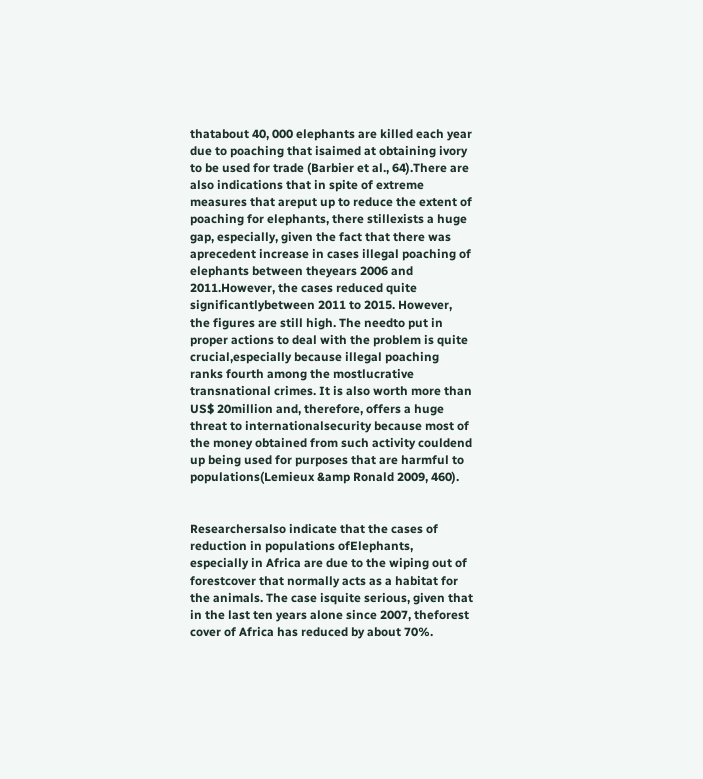thatabout 40, 000 elephants are killed each year due to poaching that isaimed at obtaining ivory to be used for trade (Barbier et al., 64).There are also indications that in spite of extreme measures that areput up to reduce the extent of poaching for elephants, there stillexists a huge gap, especially, given the fact that there was aprecedent increase in cases illegal poaching of elephants between theyears 2006 and 2011.However, the cases reduced quite significantlybetween 2011 to 2015. However, the figures are still high. The needto put in proper actions to deal with the problem is quite crucial,especially because illegal poaching ranks fourth among the mostlucrative transnational crimes. It is also worth more than US$ 20million and, therefore, offers a huge threat to internationalsecurity because most of the money obtained from such activity couldend up being used for purposes that are harmful to populations(Lemieux &amp Ronald 2009, 460).


Researchersalso indicate that the cases of reduction in populations ofElephants, especially in Africa are due to the wiping out of forestcover that normally acts as a habitat for the animals. The case isquite serious, given that in the last ten years alone since 2007, theforest cover of Africa has reduced by about 70%.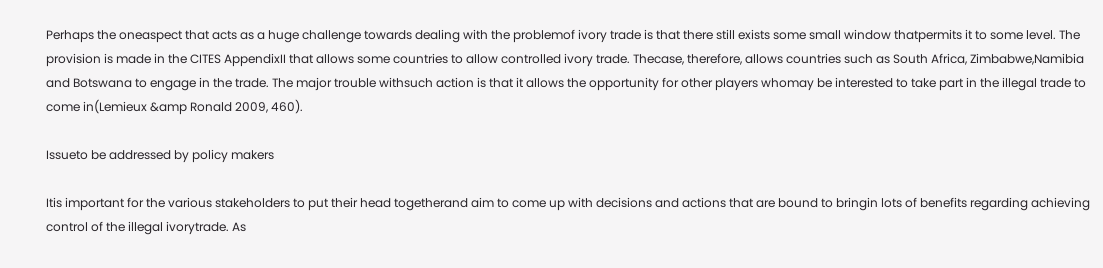Perhaps the oneaspect that acts as a huge challenge towards dealing with the problemof ivory trade is that there still exists some small window thatpermits it to some level. The provision is made in the CITES AppendixII that allows some countries to allow controlled ivory trade. Thecase, therefore, allows countries such as South Africa, Zimbabwe,Namibia and Botswana to engage in the trade. The major trouble withsuch action is that it allows the opportunity for other players whomay be interested to take part in the illegal trade to come in(Lemieux &amp Ronald 2009, 460).

Issueto be addressed by policy makers

Itis important for the various stakeholders to put their head togetherand aim to come up with decisions and actions that are bound to bringin lots of benefits regarding achieving control of the illegal ivorytrade. As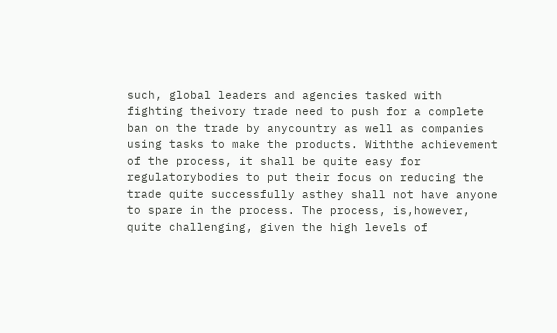such, global leaders and agencies tasked with fighting theivory trade need to push for a complete ban on the trade by anycountry as well as companies using tasks to make the products. Withthe achievement of the process, it shall be quite easy for regulatorybodies to put their focus on reducing the trade quite successfully asthey shall not have anyone to spare in the process. The process, is,however, quite challenging, given the high levels of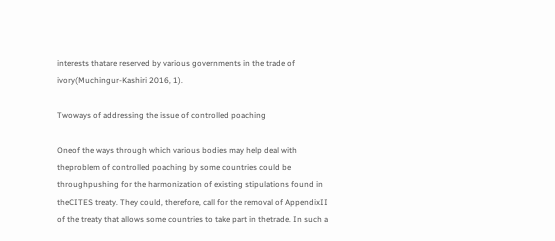interests thatare reserved by various governments in the trade of ivory(Muchingur-Kashiri 2016, 1).

Twoways of addressing the issue of controlled poaching

Oneof the ways through which various bodies may help deal with theproblem of controlled poaching by some countries could be throughpushing for the harmonization of existing stipulations found in theCITES treaty. They could, therefore, call for the removal of AppendixII of the treaty that allows some countries to take part in thetrade. In such a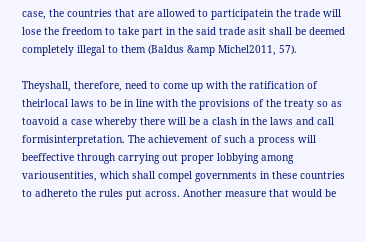case, the countries that are allowed to participatein the trade will lose the freedom to take part in the said trade asit shall be deemed completely illegal to them (Baldus &amp Michel2011, 57).

Theyshall, therefore, need to come up with the ratification of theirlocal laws to be in line with the provisions of the treaty so as toavoid a case whereby there will be a clash in the laws and call formisinterpretation. The achievement of such a process will beeffective through carrying out proper lobbying among variousentities, which shall compel governments in these countries to adhereto the rules put across. Another measure that would be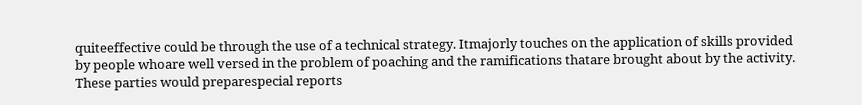quiteeffective could be through the use of a technical strategy. Itmajorly touches on the application of skills provided by people whoare well versed in the problem of poaching and the ramifications thatare brought about by the activity. These parties would preparespecial reports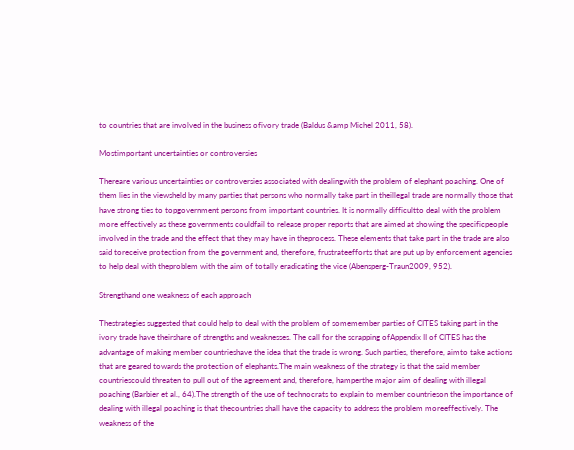to countries that are involved in the business ofivory trade (Baldus &amp Michel 2011, 58).

Mostimportant uncertainties or controversies

Thereare various uncertainties or controversies associated with dealingwith the problem of elephant poaching. One of them lies in the viewsheld by many parties that persons who normally take part in theillegal trade are normally those that have strong ties to topgovernment persons from important countries. It is normally difficultto deal with the problem more effectively as these governments couldfail to release proper reports that are aimed at showing the specificpeople involved in the trade and the effect that they may have in theprocess. These elements that take part in the trade are also said toreceive protection from the government and, therefore, frustrateefforts that are put up by enforcement agencies to help deal with theproblem with the aim of totally eradicating the vice (Abensperg-Traun2009, 952).

Strengthand one weakness of each approach

Thestrategies suggested that could help to deal with the problem of somemember parties of CITES taking part in the ivory trade have theirshare of strengths and weaknesses. The call for the scrapping ofAppendix II of CITES has the advantage of making member countrieshave the idea that the trade is wrong. Such parties, therefore, aimto take actions that are geared towards the protection of elephants.The main weakness of the strategy is that the said member countriescould threaten to pull out of the agreement and, therefore, hamperthe major aim of dealing with illegal poaching (Barbier et al., 64).The strength of the use of technocrats to explain to member countrieson the importance of dealing with illegal poaching is that thecountries shall have the capacity to address the problem moreeffectively. The weakness of the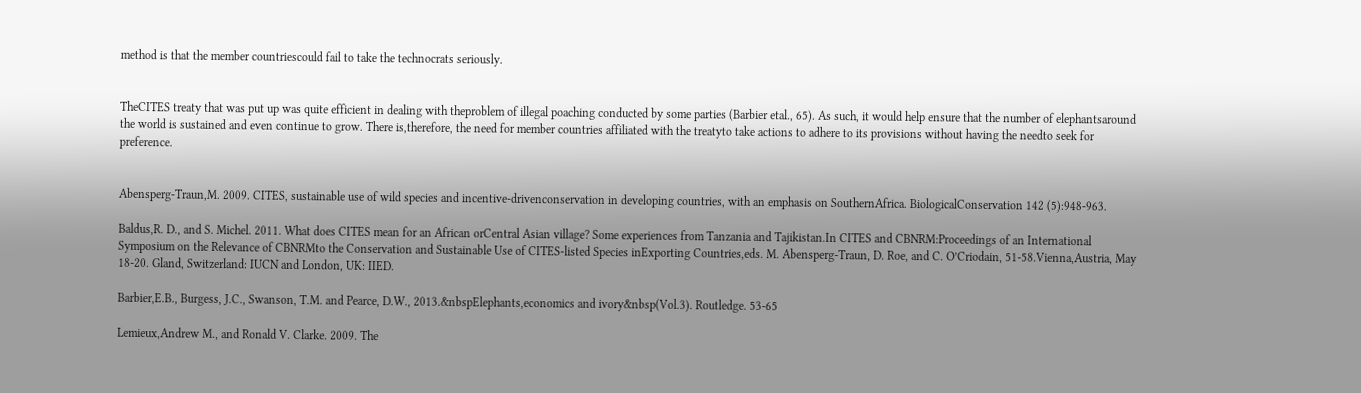method is that the member countriescould fail to take the technocrats seriously.


TheCITES treaty that was put up was quite efficient in dealing with theproblem of illegal poaching conducted by some parties (Barbier etal., 65). As such, it would help ensure that the number of elephantsaround the world is sustained and even continue to grow. There is,therefore, the need for member countries affiliated with the treatyto take actions to adhere to its provisions without having the needto seek for preference.


Abensperg-Traun,M. 2009. CITES, sustainable use of wild species and incentive-drivenconservation in developing countries, with an emphasis on SouthernAfrica. BiologicalConservation 142 (5):948-963.

Baldus,R. D., and S. Michel. 2011. What does CITES mean for an African orCentral Asian village? Some experiences from Tanzania and Tajikistan.In CITES and CBNRM:Proceedings of an International Symposium on the Relevance of CBNRMto the Conservation and Sustainable Use of CITES-listed Species inExporting Countries,eds. M. Abensperg-Traun, D. Roe, and C. O’Criodain, 51-58.Vienna,Austria, May 18-20. Gland, Switzerland: IUCN and London, UK: IIED.

Barbier,E.B., Burgess, J.C., Swanson, T.M. and Pearce, D.W., 2013.&nbspElephants,economics and ivory&nbsp(Vol.3). Routledge. 53-65

Lemieux,Andrew M., and Ronald V. Clarke. 2009. The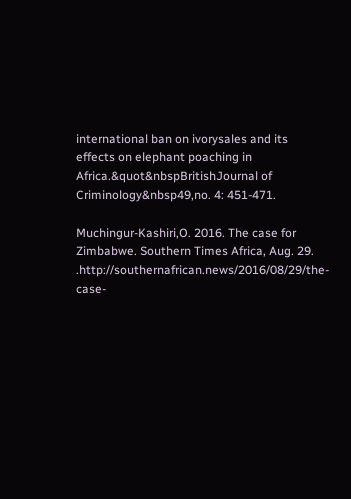international ban on ivorysales and its effects on elephant poaching in Africa.&quot&nbspBritishJournal of Criminology&nbsp49,no. 4: 451-471.

Muchingur-Kashiri,O. 2016. The case for Zimbabwe. Southern Times Africa, Aug. 29. .http://southernafrican.news/2016/08/29/the-case-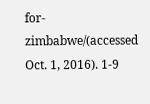for-zimbabwe/(accessed Oct. 1, 2016). 1-9